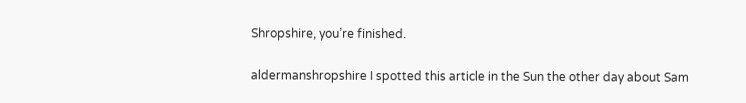Shropshire, you’re finished.

aldermanshropshire I spotted this article in the Sun the other day about Sam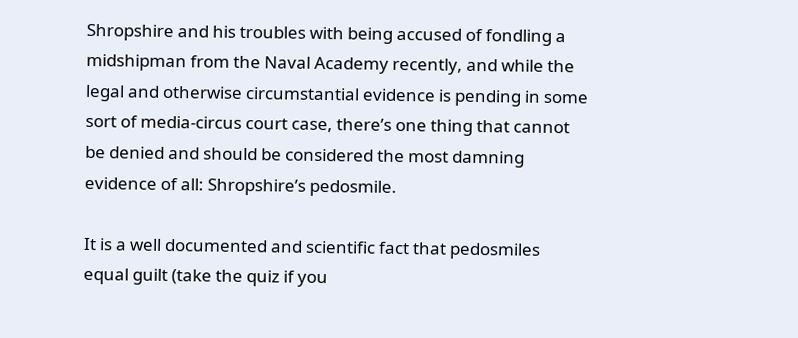Shropshire and his troubles with being accused of fondling a midshipman from the Naval Academy recently, and while the legal and otherwise circumstantial evidence is pending in some sort of media-circus court case, there’s one thing that cannot be denied and should be considered the most damning evidence of all: Shropshire’s pedosmile.

It is a well documented and scientific fact that pedosmiles equal guilt (take the quiz if you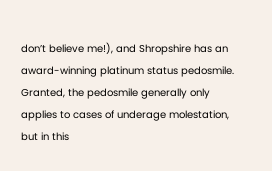don’t believe me!), and Shropshire has an award-winning platinum status pedosmile. Granted, the pedosmile generally only applies to cases of underage molestation, but in this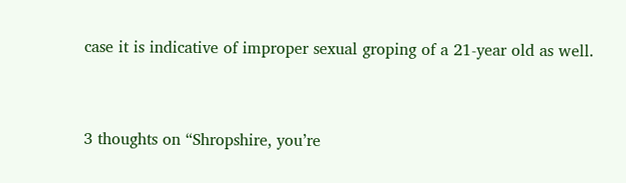case it is indicative of improper sexual groping of a 21-year old as well.


3 thoughts on “Shropshire, you’re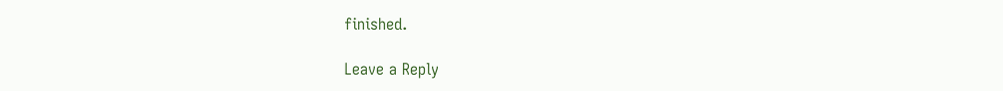finished.

Leave a Reply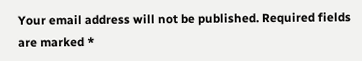Your email address will not be published. Required fields are marked *